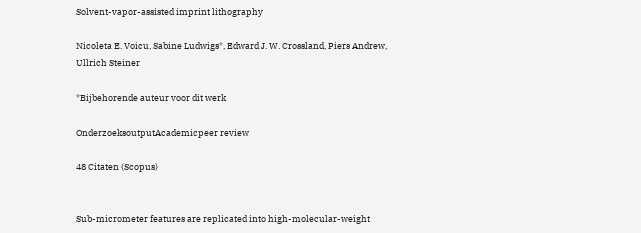Solvent-vapor-assisted imprint lithography

Nicoleta E. Voicu, Sabine Ludwigs*, Edward J. W. Crossland, Piers Andrew, Ullrich Steiner

*Bijbehorende auteur voor dit werk

OnderzoeksoutputAcademicpeer review

48 Citaten (Scopus)


Sub-micrometer features are replicated into high-molecular-weight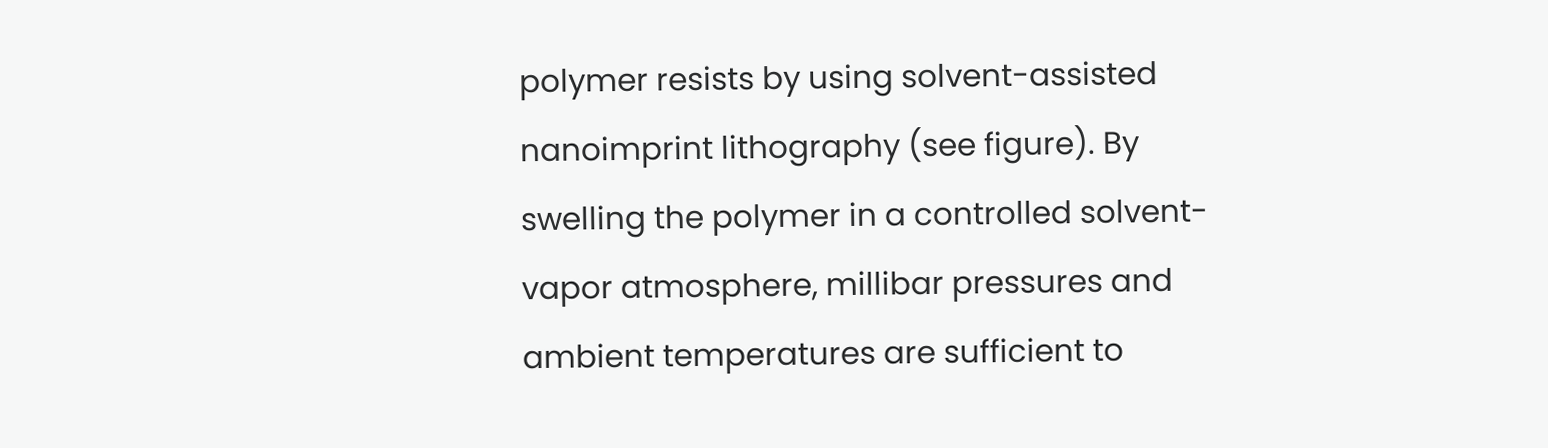polymer resists by using solvent-assisted nanoimprint lithography (see figure). By swelling the polymer in a controlled solvent-vapor atmosphere, millibar pressures and ambient temperatures are sufficient to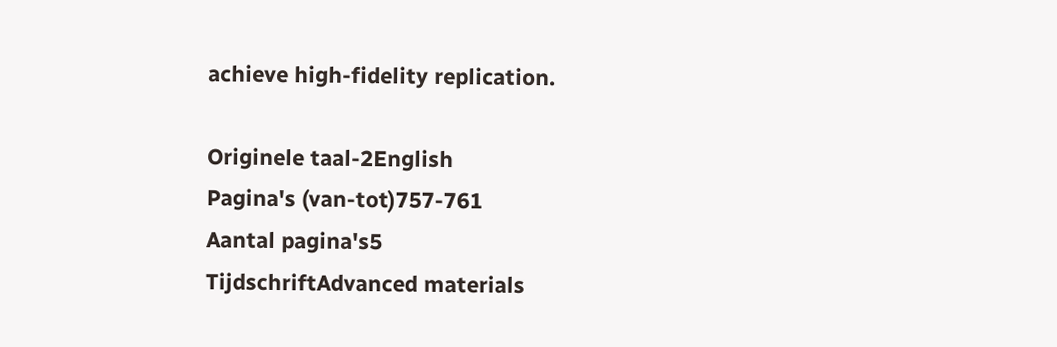achieve high-fidelity replication.

Originele taal-2English
Pagina's (van-tot)757-761
Aantal pagina's5
TijdschriftAdvanced materials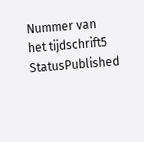Nummer van het tijdschrift5
StatusPublished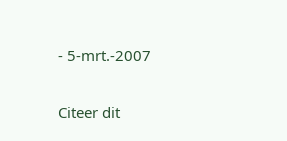- 5-mrt.-2007

Citeer dit